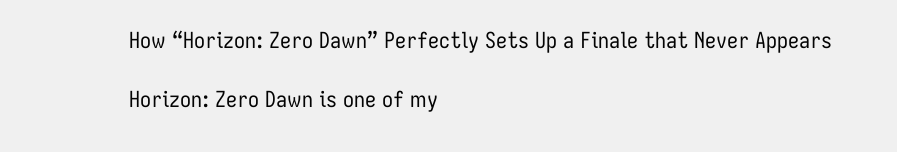How “Horizon: Zero Dawn” Perfectly Sets Up a Finale that Never Appears

Horizon: Zero Dawn is one of my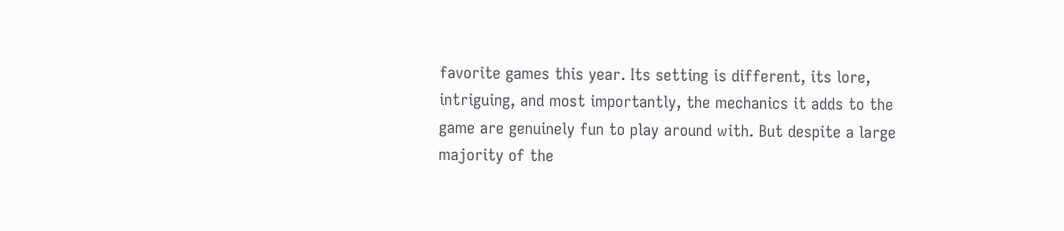favorite games this year. Its setting is different, its lore, intriguing, and most importantly, the mechanics it adds to the game are genuinely fun to play around with. But despite a large majority of the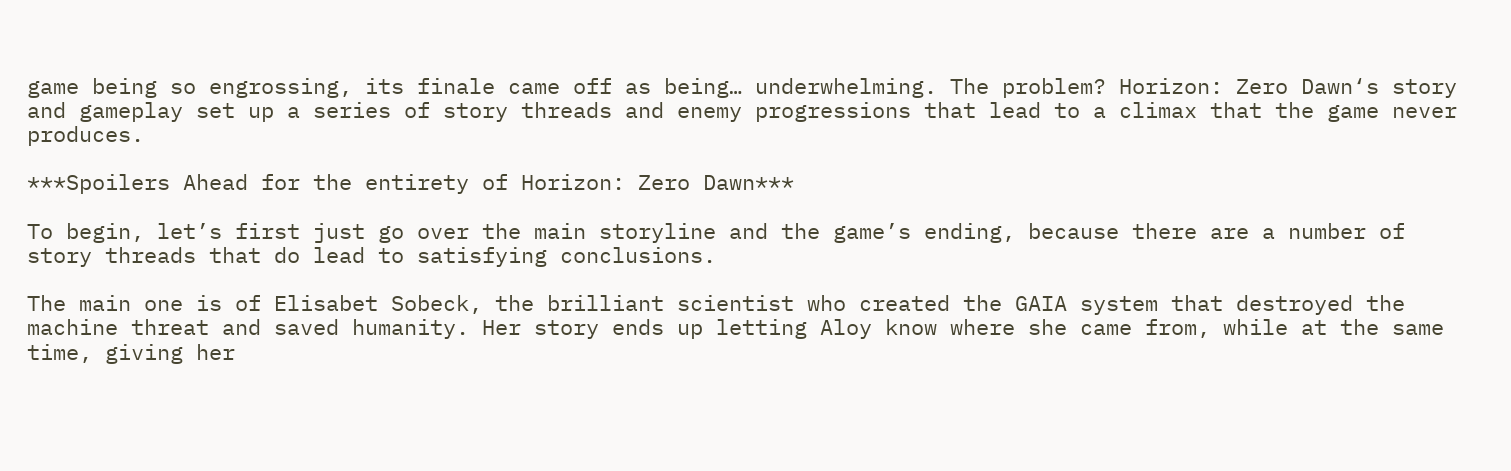game being so engrossing, its finale came off as being… underwhelming. The problem? Horizon: Zero Dawn‘s story and gameplay set up a series of story threads and enemy progressions that lead to a climax that the game never produces.

***Spoilers Ahead for the entirety of Horizon: Zero Dawn***

To begin, let’s first just go over the main storyline and the game’s ending, because there are a number of story threads that do lead to satisfying conclusions.

The main one is of Elisabet Sobeck, the brilliant scientist who created the GAIA system that destroyed the machine threat and saved humanity. Her story ends up letting Aloy know where she came from, while at the same time, giving her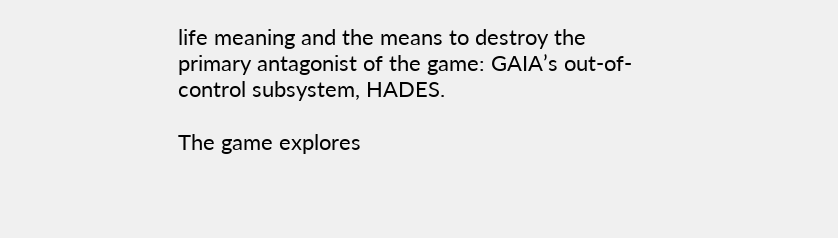life meaning and the means to destroy the primary antagonist of the game: GAIA’s out-of-control subsystem, HADES.

The game explores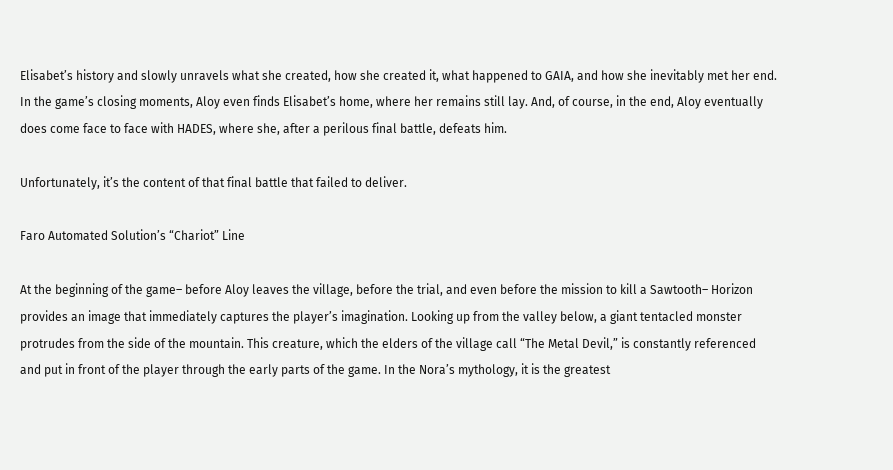Elisabet’s history and slowly unravels what she created, how she created it, what happened to GAIA, and how she inevitably met her end. In the game’s closing moments, Aloy even finds Elisabet’s home, where her remains still lay. And, of course, in the end, Aloy eventually does come face to face with HADES, where she, after a perilous final battle, defeats him.

Unfortunately, it’s the content of that final battle that failed to deliver.

Faro Automated Solution’s “Chariot” Line

At the beginning of the game– before Aloy leaves the village, before the trial, and even before the mission to kill a Sawtooth– Horizon provides an image that immediately captures the player’s imagination. Looking up from the valley below, a giant tentacled monster protrudes from the side of the mountain. This creature, which the elders of the village call “The Metal Devil,” is constantly referenced and put in front of the player through the early parts of the game. In the Nora’s mythology, it is the greatest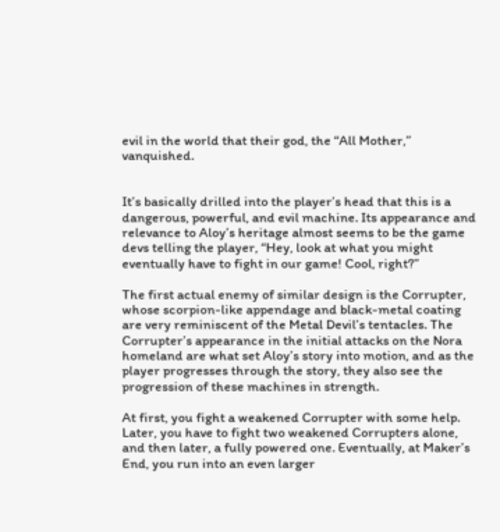evil in the world that their god, the “All Mother,” vanquished.


It’s basically drilled into the player’s head that this is a dangerous, powerful, and evil machine. Its appearance and relevance to Aloy’s heritage almost seems to be the game devs telling the player, “Hey, look at what you might eventually have to fight in our game! Cool, right?”

The first actual enemy of similar design is the Corrupter, whose scorpion-like appendage and black-metal coating are very reminiscent of the Metal Devil’s tentacles. The Corrupter’s appearance in the initial attacks on the Nora homeland are what set Aloy’s story into motion, and as the player progresses through the story, they also see the progression of these machines in strength.

At first, you fight a weakened Corrupter with some help. Later, you have to fight two weakened Corrupters alone, and then later, a fully powered one. Eventually, at Maker’s End, you run into an even larger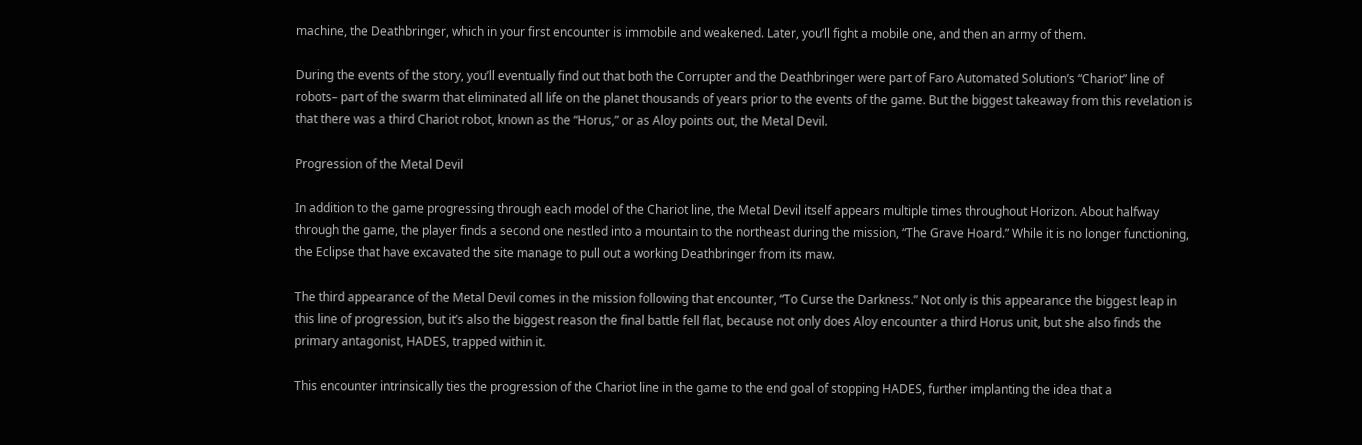machine, the Deathbringer, which in your first encounter is immobile and weakened. Later, you’ll fight a mobile one, and then an army of them.

During the events of the story, you’ll eventually find out that both the Corrupter and the Deathbringer were part of Faro Automated Solution’s “Chariot” line of robots– part of the swarm that eliminated all life on the planet thousands of years prior to the events of the game. But the biggest takeaway from this revelation is that there was a third Chariot robot, known as the “Horus,” or as Aloy points out, the Metal Devil.

Progression of the Metal Devil

In addition to the game progressing through each model of the Chariot line, the Metal Devil itself appears multiple times throughout Horizon. About halfway through the game, the player finds a second one nestled into a mountain to the northeast during the mission, “The Grave Hoard.” While it is no longer functioning, the Eclipse that have excavated the site manage to pull out a working Deathbringer from its maw.

The third appearance of the Metal Devil comes in the mission following that encounter, “To Curse the Darkness.” Not only is this appearance the biggest leap in this line of progression, but it’s also the biggest reason the final battle fell flat, because not only does Aloy encounter a third Horus unit, but she also finds the primary antagonist, HADES, trapped within it.

This encounter intrinsically ties the progression of the Chariot line in the game to the end goal of stopping HADES, further implanting the idea that a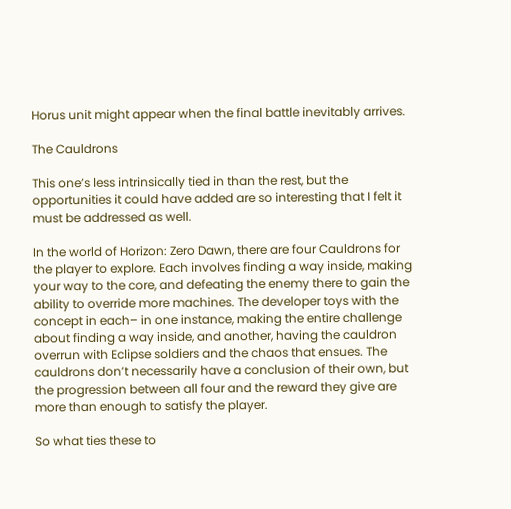Horus unit might appear when the final battle inevitably arrives.

The Cauldrons

This one’s less intrinsically tied in than the rest, but the opportunities it could have added are so interesting that I felt it must be addressed as well.

In the world of Horizon: Zero Dawn, there are four Cauldrons for the player to explore. Each involves finding a way inside, making your way to the core, and defeating the enemy there to gain the ability to override more machines. The developer toys with the concept in each– in one instance, making the entire challenge about finding a way inside, and another, having the cauldron overrun with Eclipse soldiers and the chaos that ensues. The cauldrons don’t necessarily have a conclusion of their own, but the progression between all four and the reward they give are more than enough to satisfy the player.

So what ties these to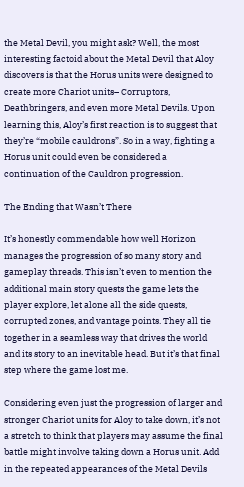the Metal Devil, you might ask? Well, the most interesting factoid about the Metal Devil that Aloy discovers is that the Horus units were designed to create more Chariot units– Corruptors, Deathbringers, and even more Metal Devils. Upon learning this, Aloy’s first reaction is to suggest that they’re “mobile cauldrons”. So in a way, fighting a Horus unit could even be considered a continuation of the Cauldron progression.

The Ending that Wasn’t There

It’s honestly commendable how well Horizon manages the progression of so many story and gameplay threads. This isn’t even to mention the additional main story quests the game lets the player explore, let alone all the side quests, corrupted zones, and vantage points. They all tie together in a seamless way that drives the world and its story to an inevitable head. But it’s that final step where the game lost me.

Considering even just the progression of larger and stronger Chariot units for Aloy to take down, it’s not a stretch to think that players may assume the final battle might involve taking down a Horus unit. Add in the repeated appearances of the Metal Devils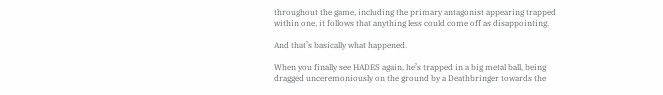throughout the game, including the primary antagonist appearing trapped within one, it follows that anything less could come off as disappointing.

And that’s basically what happened.

When you finally see HADES again, he’s trapped in a big metal ball, being dragged unceremoniously on the ground by a Deathbringer towards the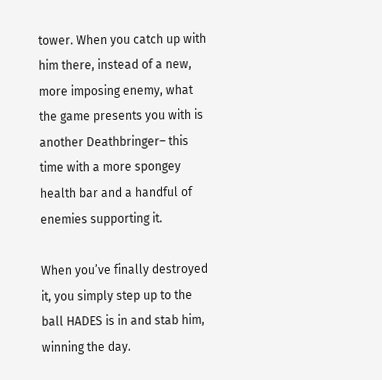tower. When you catch up with him there, instead of a new, more imposing enemy, what the game presents you with is another Deathbringer– this time with a more spongey health bar and a handful of enemies supporting it.

When you’ve finally destroyed it, you simply step up to the ball HADES is in and stab him, winning the day.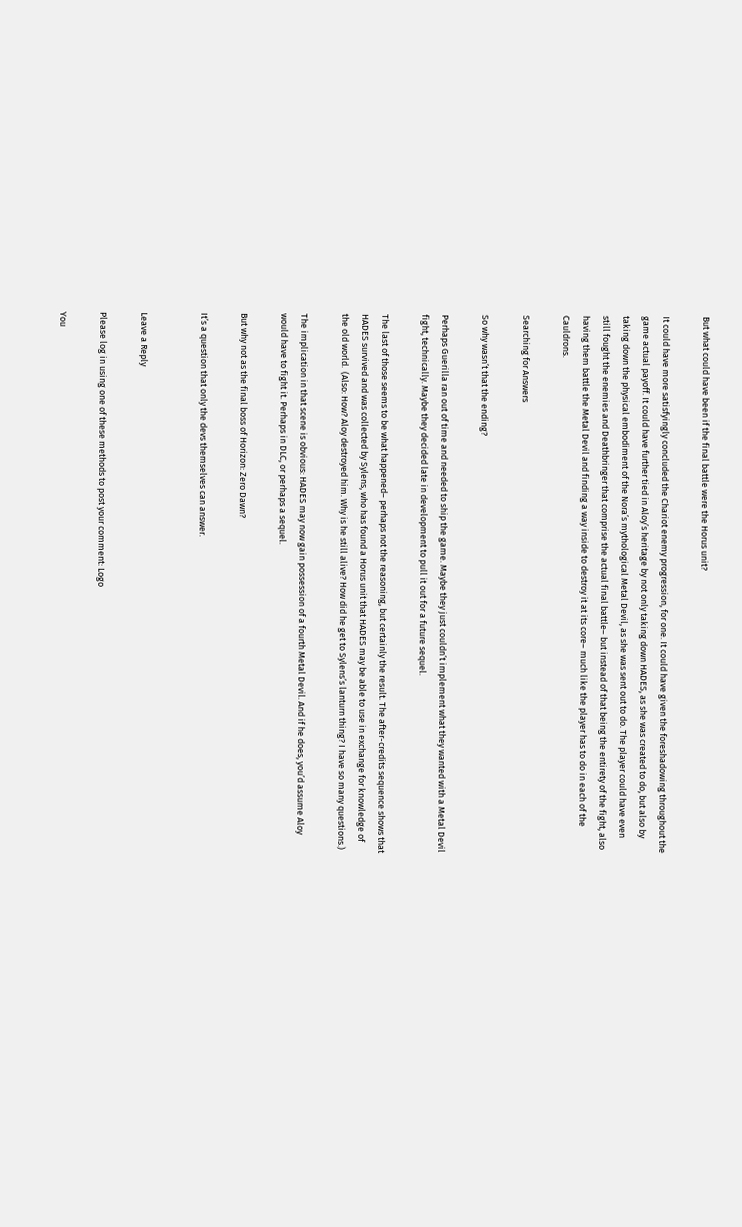But what could have been if the final battle were the Horus unit?

It could have more satisfyingly concluded the Chariot enemy progression, for one. It could have given the foreshadowing throughout the game actual payoff. It could have further tied in Aloy’s heritage by not only taking down HADES, as she was created to do, but also by taking down the physical embodiment of the Nora’s mythological Metal Devil, as she was sent out to do. The player could have even still fought the enemies and Deathbringer that comprise the actual final battle– but instead of that being the entirety of the fight, also having them battle the Metal Devil and finding a way inside to destroy it at its core– much like the player has to do in each of the Cauldrons.

Searching for Answers

So why wasn’t that the ending?

Perhaps Guerilla ran out of time and needed to ship the game. Maybe they just couldn’t implement what they wanted with a Metal Devil fight, technically. Maybe they decided late in development to pull it out for a future sequel.

The last of those seems to be what happened– perhaps not the reasoning, but certainly the result. The after-credits sequence shows that HADES survived and was collected by Sylens, who has found a Horus unit that HADES may be able to use in exchange for knowledge of the old world.  (Also: How? Aloy destroyed him. Why is he still alive? How did he get to Sylens’s lanturn thing? I have so many questions.)

The implication in that scene is obvious: HADES may now gain possession of a fourth Metal Devil. And if he does, you’d assume Aloy would have to fight it. Perhaps in DLC, or perhaps a sequel.

But why not as the final boss of Horizon: Zero Dawn?

It’s a question that only the devs themselves can answer.


Leave a Reply

Please log in using one of these methods to post your comment: Logo

You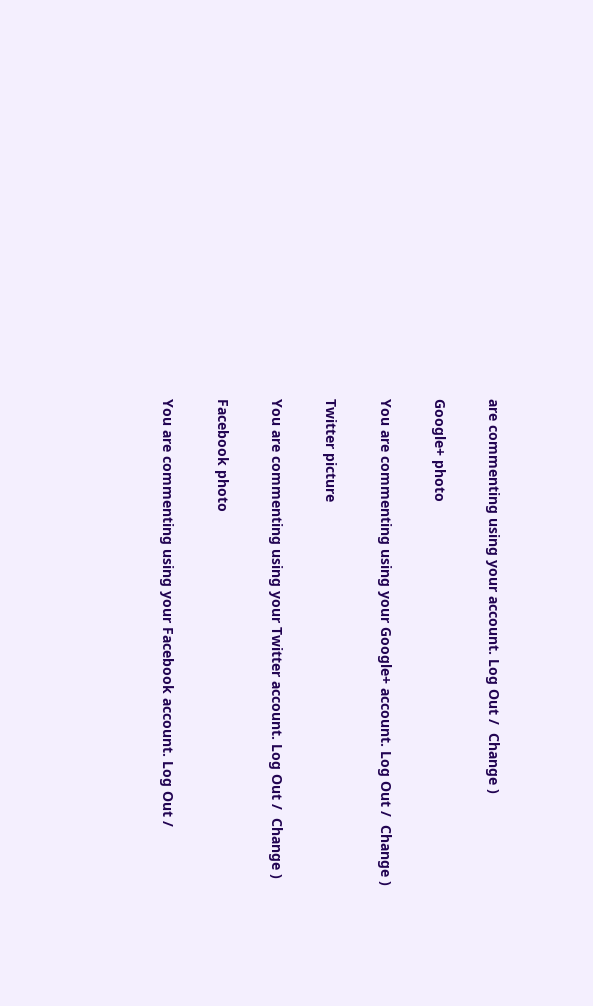are commenting using your account. Log Out /  Change )

Google+ photo

You are commenting using your Google+ account. Log Out /  Change )

Twitter picture

You are commenting using your Twitter account. Log Out /  Change )

Facebook photo

You are commenting using your Facebook account. Log Out /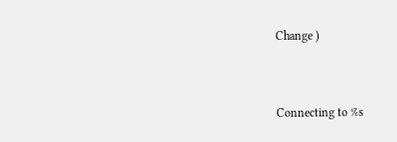Change )


Connecting to %s